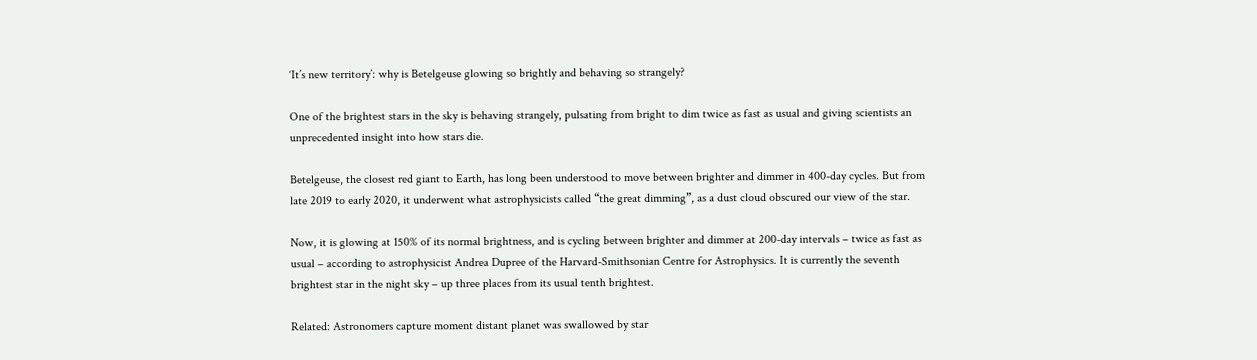‘It’s new territory’: why is Betelgeuse glowing so brightly and behaving so strangely?

One of the brightest stars in the sky is behaving strangely, pulsating from bright to dim twice as fast as usual and giving scientists an unprecedented insight into how stars die.

Betelgeuse, the closest red giant to Earth, has long been understood to move between brighter and dimmer in 400-day cycles. But from late 2019 to early 2020, it underwent what astrophysicists called “the great dimming”, as a dust cloud obscured our view of the star.

Now, it is glowing at 150% of its normal brightness, and is cycling between brighter and dimmer at 200-day intervals – twice as fast as usual – according to astrophysicist Andrea Dupree of the Harvard-Smithsonian Centre for Astrophysics. It is currently the seventh brightest star in the night sky – up three places from its usual tenth brightest.

Related: Astronomers capture moment distant planet was swallowed by star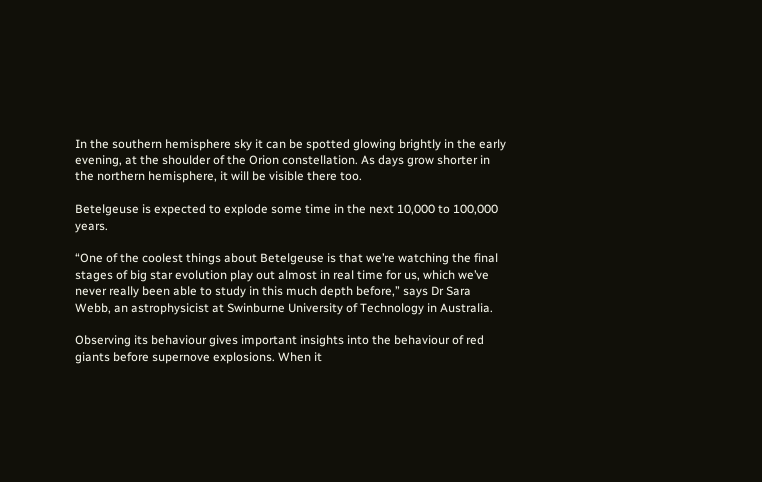In the southern hemisphere sky it can be spotted glowing brightly in the early evening, at the shoulder of the Orion constellation. As days grow shorter in the northern hemisphere, it will be visible there too.

Betelgeuse is expected to explode some time in the next 10,000 to 100,000 years.

“One of the coolest things about Betelgeuse is that we’re watching the final stages of big star evolution play out almost in real time for us, which we’ve never really been able to study in this much depth before,” says Dr Sara Webb, an astrophysicist at Swinburne University of Technology in Australia.

Observing its behaviour gives important insights into the behaviour of red giants before supernove explosions. When it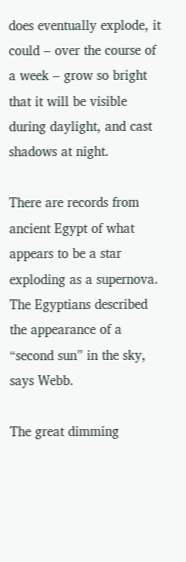does eventually explode, it could – over the course of a week – grow so bright that it will be visible during daylight, and cast shadows at night.

There are records from ancient Egypt of what appears to be a star exploding as a supernova. The Egyptians described the appearance of a “second sun” in the sky, says Webb.

The great dimming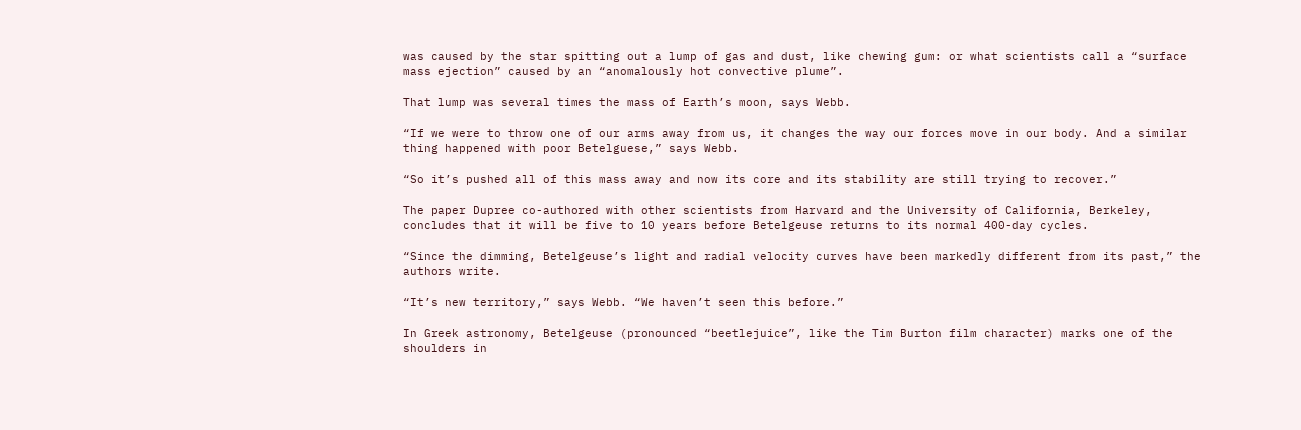was caused by the star spitting out a lump of gas and dust, like chewing gum: or what scientists call a “surface mass ejection” caused by an “anomalously hot convective plume”.

That lump was several times the mass of Earth’s moon, says Webb.

“If we were to throw one of our arms away from us, it changes the way our forces move in our body. And a similar thing happened with poor Betelguese,” says Webb.

“So it’s pushed all of this mass away and now its core and its stability are still trying to recover.”

The paper Dupree co-authored with other scientists from Harvard and the University of California, Berkeley, concludes that it will be five to 10 years before Betelgeuse returns to its normal 400-day cycles.

“Since the dimming, Betelgeuse’s light and radial velocity curves have been markedly different from its past,” the authors write.

“It’s new territory,” says Webb. “We haven’t seen this before.”

In Greek astronomy, Betelgeuse (pronounced “beetlejuice”, like the Tim Burton film character) marks one of the shoulders in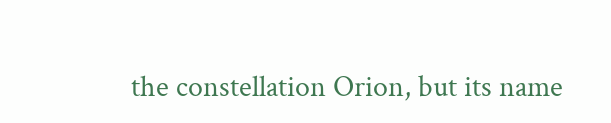the constellation Orion, but its name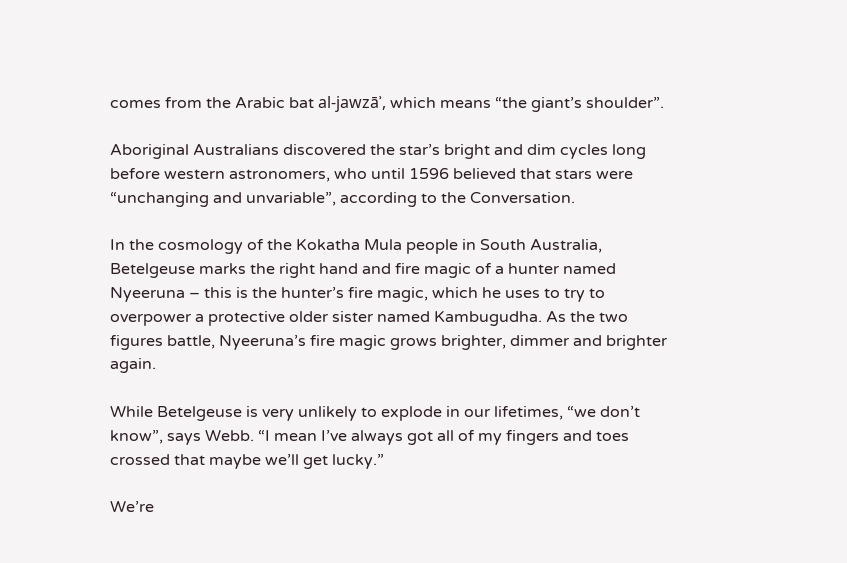comes from the Arabic bat al-jawzāʾ, which means “the giant’s shoulder”.

Aboriginal Australians discovered the star’s bright and dim cycles long before western astronomers, who until 1596 believed that stars were “unchanging and unvariable”, according to the Conversation.

In the cosmology of the Kokatha Mula people in South Australia, Betelgeuse marks the right hand and fire magic of a hunter named Nyeeruna – this is the hunter’s fire magic, which he uses to try to overpower a protective older sister named Kambugudha. As the two figures battle, Nyeeruna’s fire magic grows brighter, dimmer and brighter again.

While Betelgeuse is very unlikely to explode in our lifetimes, “we don’t know”, says Webb. “I mean I’ve always got all of my fingers and toes crossed that maybe we’ll get lucky.”

We’re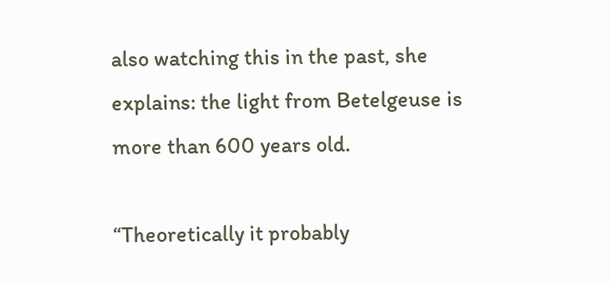also watching this in the past, she explains: the light from Betelgeuse is more than 600 years old.

“Theoretically it probably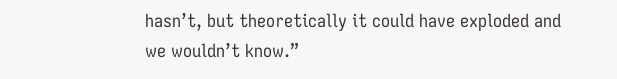hasn’t, but theoretically it could have exploded and we wouldn’t know.”